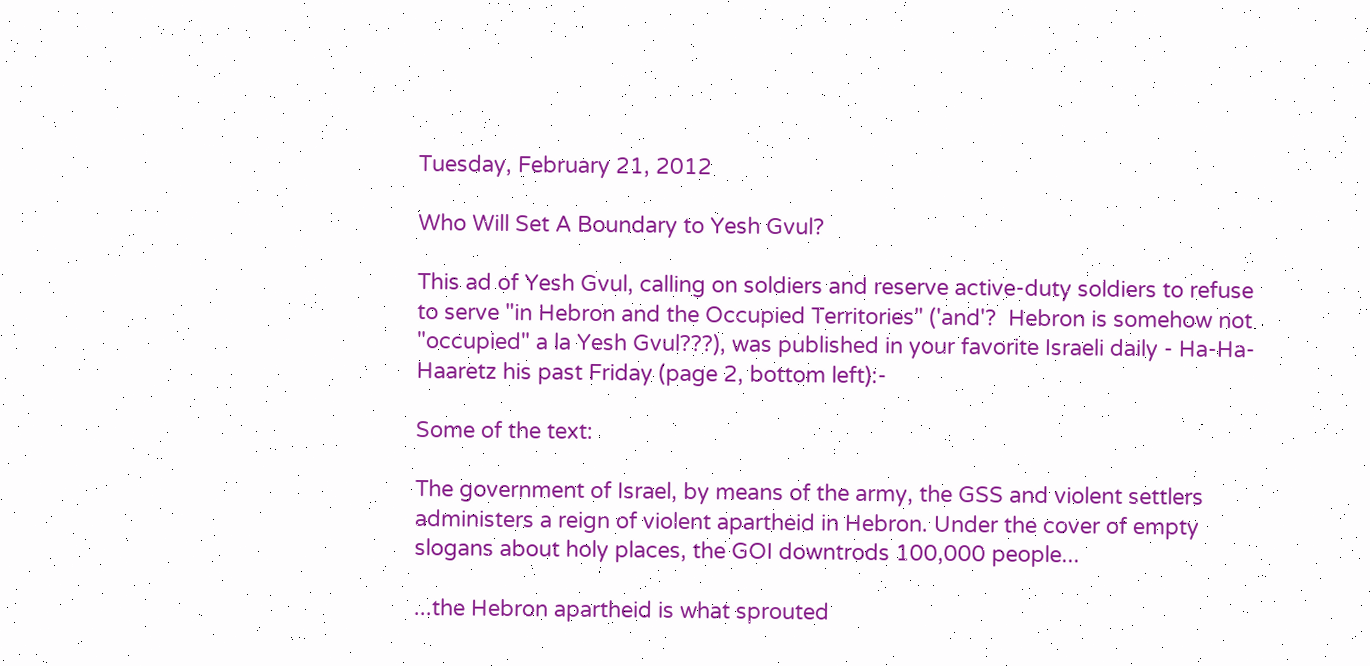Tuesday, February 21, 2012

Who Will Set A Boundary to Yesh Gvul?

This ad of Yesh Gvul, calling on soldiers and reserve active-duty soldiers to refuse to serve "in Hebron and the Occupied Territories" ('and'?  Hebron is somehow not "occupied" a la Yesh Gvul???), was published in your favorite Israeli daily - Ha-Ha-Haaretz his past Friday (page 2, bottom left):-

Some of the text:

The government of Israel, by means of the army, the GSS and violent settlers administers a reign of violent apartheid in Hebron. Under the cover of empty slogans about holy places, the GOI downtrods 100,000 people...

...the Hebron apartheid is what sprouted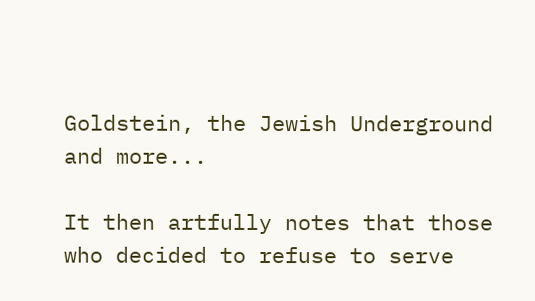Goldstein, the Jewish Underground and more...

It then artfully notes that those who decided to refuse to serve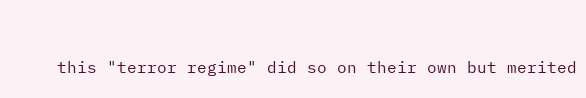this "terror regime" did so on their own but merited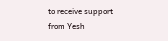to receive support from Yesh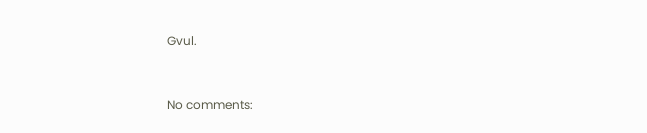Gvul.


No comments: